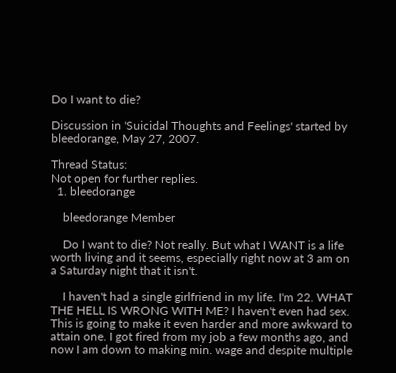Do I want to die?

Discussion in 'Suicidal Thoughts and Feelings' started by bleedorange, May 27, 2007.

Thread Status:
Not open for further replies.
  1. bleedorange

    bleedorange Member

    Do I want to die? Not really. But what I WANT is a life worth living and it seems, especially right now at 3 am on a Saturday night that it isn't.

    I haven't had a single girlfriend in my life. I'm 22. WHAT THE HELL IS WRONG WITH ME? I haven't even had sex. This is going to make it even harder and more awkward to attain one. I got fired from my job a few months ago, and now I am down to making min. wage and despite multiple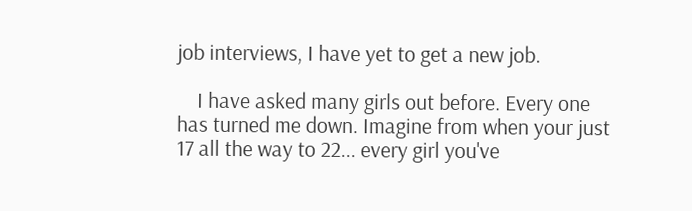job interviews, I have yet to get a new job.

    I have asked many girls out before. Every one has turned me down. Imagine from when your just 17 all the way to 22... every girl you've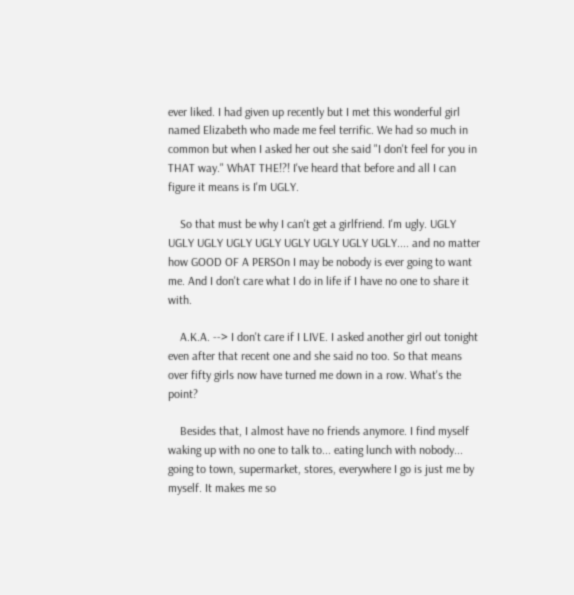ever liked. I had given up recently but I met this wonderful girl named Elizabeth who made me feel terrific. We had so much in common but when I asked her out she said "I don't feel for you in THAT way." WhAT THE!?! I've heard that before and all I can figure it means is I'm UGLY.

    So that must be why I can't get a girlfriend. I'm ugly. UGLY UGLY UGLY UGLY UGLY UGLY UGLY UGLY UGLY.... and no matter how GOOD OF A PERSOn I may be nobody is ever going to want me. And I don't care what I do in life if I have no one to share it with.

    A.K.A. --> I don't care if I LIVE. I asked another girl out tonight even after that recent one and she said no too. So that means over fifty girls now have turned me down in a row. What's the point?

    Besides that, I almost have no friends anymore. I find myself waking up with no one to talk to... eating lunch with nobody... going to town, supermarket, stores, everywhere I go is just me by myself. It makes me so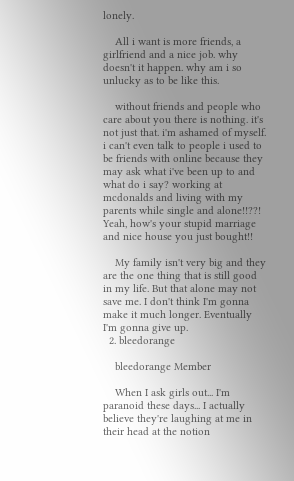lonely.

    All i want is more friends, a girlfriend and a nice job. why doesn't it happen. why am i so unlucky as to be like this.

    without friends and people who care about you there is nothing. it's not just that. i'm ashamed of myself. i can't even talk to people i used to be friends with online because they may ask what i've been up to and what do i say? working at mcdonalds and living with my parents while single and alone!!??! Yeah, how's your stupid marriage and nice house you just bought!!

    My family isn't very big and they are the one thing that is still good in my life. But that alone may not save me. I don't think I'm gonna make it much longer. Eventually I'm gonna give up.
  2. bleedorange

    bleedorange Member

    When I ask girls out... I'm paranoid these days... I actually believe they're laughing at me in their head at the notion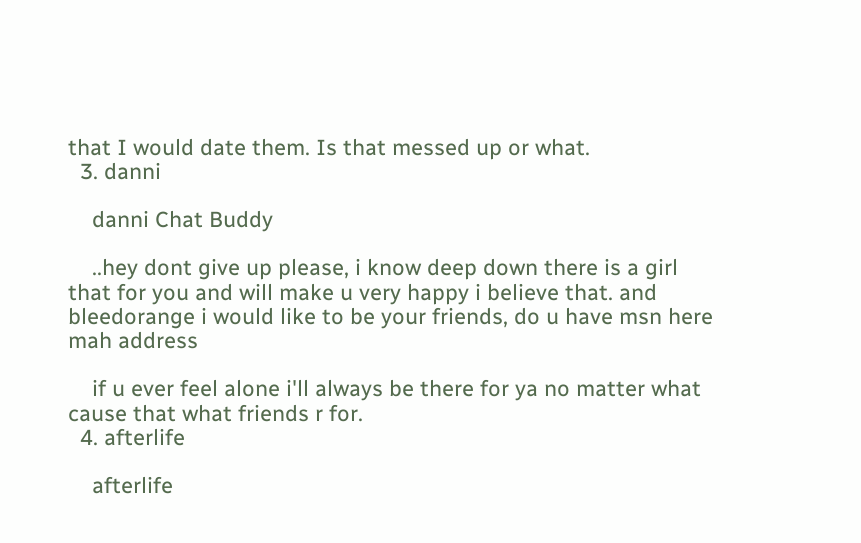that I would date them. Is that messed up or what.
  3. danni

    danni Chat Buddy

    ..hey dont give up please, i know deep down there is a girl that for you and will make u very happy i believe that. and bleedorange i would like to be your friends, do u have msn here mah address

    if u ever feel alone i'll always be there for ya no matter what cause that what friends r for.
  4. afterlife

    afterlife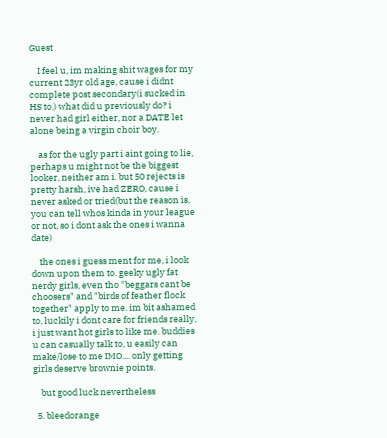Guest

    I feel u, im making shit wages for my current 23yr old age, cause i didnt complete post secondary(i sucked in HS to.) what did u previously do? i never had girl either, nor a DATE let alone being a virgin choir boy.

    as for the ugly part i aint going to lie, perhaps u might not be the biggest looker, neither am i. but 50 rejects is pretty harsh, ive had ZERO, cause i never asked or tried(but the reason is, you can tell whos kinda in your league or not, so i dont ask the ones i wanna date)

    the ones i guess ment for me, i look down upon them to. geeky ugly fat nerdy girls, even tho "beggars cant be choosers" and "birds of feather flock together" apply to me. im bit ashamed to, luckily i dont care for friends really, i just want hot girls to like me. buddies u can casually talk to, u easily can make/lose to me IMO.... only getting girls deserve brownie points.

    but good luck nevertheless

  5. bleedorange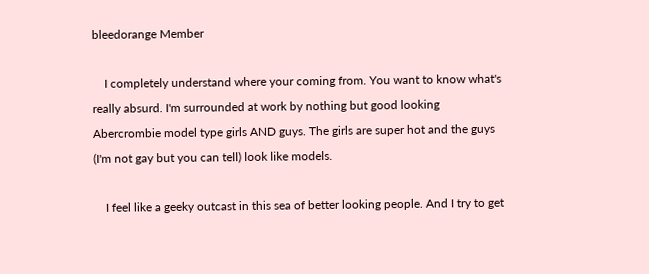bleedorange Member

    I completely understand where your coming from. You want to know what's really absurd. I'm surrounded at work by nothing but good looking Abercrombie model type girls AND guys. The girls are super hot and the guys (I'm not gay but you can tell) look like models.

    I feel like a geeky outcast in this sea of better looking people. And I try to get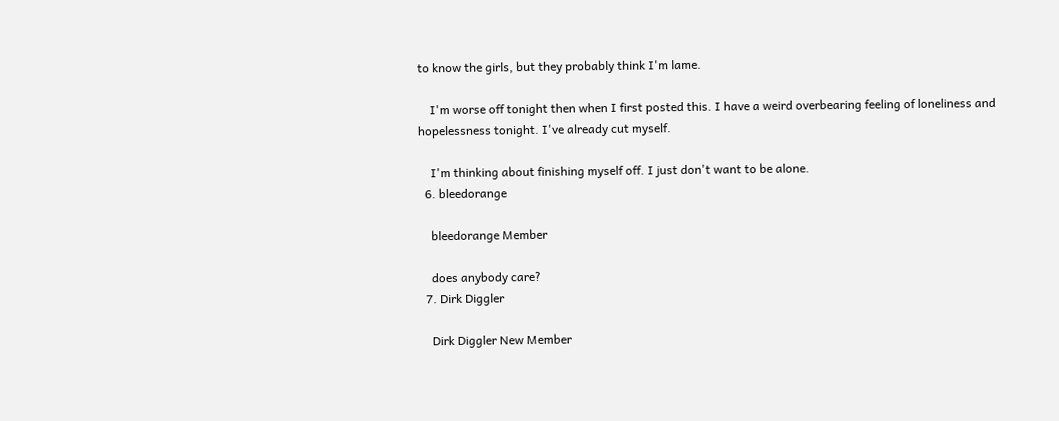to know the girls, but they probably think I'm lame.

    I'm worse off tonight then when I first posted this. I have a weird overbearing feeling of loneliness and hopelessness tonight. I've already cut myself.

    I'm thinking about finishing myself off. I just don't want to be alone.
  6. bleedorange

    bleedorange Member

    does anybody care?
  7. Dirk Diggler

    Dirk Diggler New Member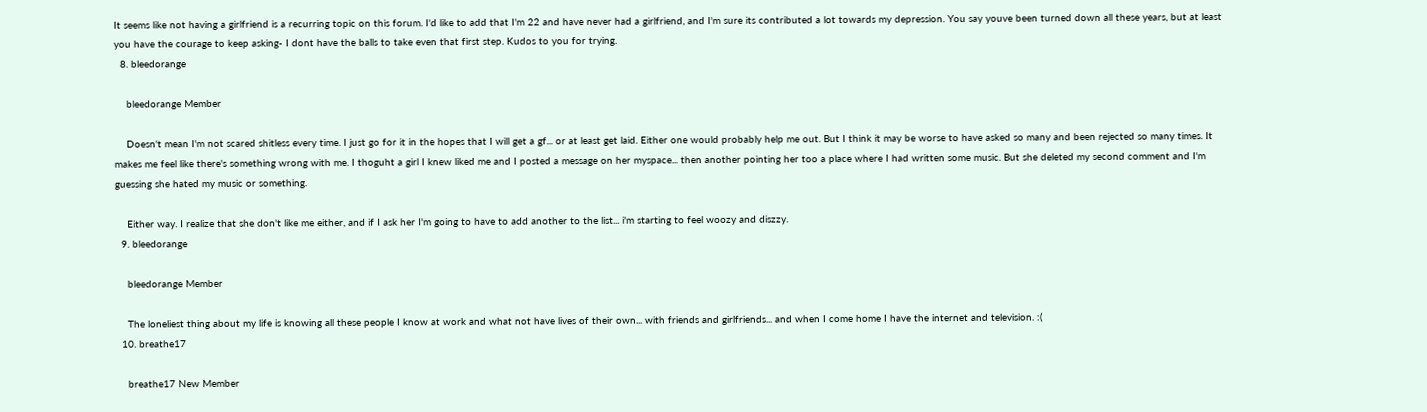It seems like not having a girlfriend is a recurring topic on this forum. I'd like to add that I'm 22 and have never had a girlfriend, and I'm sure its contributed a lot towards my depression. You say youve been turned down all these years, but at least you have the courage to keep asking- I dont have the balls to take even that first step. Kudos to you for trying.
  8. bleedorange

    bleedorange Member

    Doesn't mean I'm not scared shitless every time. I just go for it in the hopes that I will get a gf... or at least get laid. Either one would probably help me out. But I think it may be worse to have asked so many and been rejected so many times. It makes me feel like there's something wrong with me. I thoguht a girl I knew liked me and I posted a message on her myspace... then another pointing her too a place where I had written some music. But she deleted my second comment and I'm guessing she hated my music or something.

    Either way. I realize that she don't like me either, and if I ask her I'm going to have to add another to the list... i'm starting to feel woozy and diszzy.
  9. bleedorange

    bleedorange Member

    The loneliest thing about my life is knowing all these people I know at work and what not have lives of their own... with friends and girlfriends... and when I come home I have the internet and television. :(
  10. breathe17

    breathe17 New Member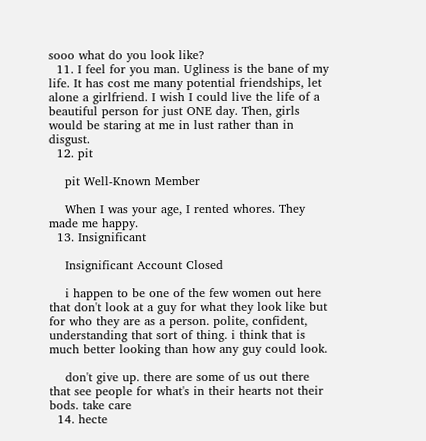sooo what do you look like?
  11. I feel for you man. Ugliness is the bane of my life. It has cost me many potential friendships, let alone a girlfriend. I wish I could live the life of a beautiful person for just ONE day. Then, girls would be staring at me in lust rather than in disgust.
  12. pit

    pit Well-Known Member

    When I was your age, I rented whores. They made me happy.
  13. Insignificant

    Insignificant Account Closed

    i happen to be one of the few women out here that don't look at a guy for what they look like but for who they are as a person. polite, confident, understanding that sort of thing. i think that is much better looking than how any guy could look.

    don't give up. there are some of us out there that see people for what's in their hearts not their bods. take care
  14. hecte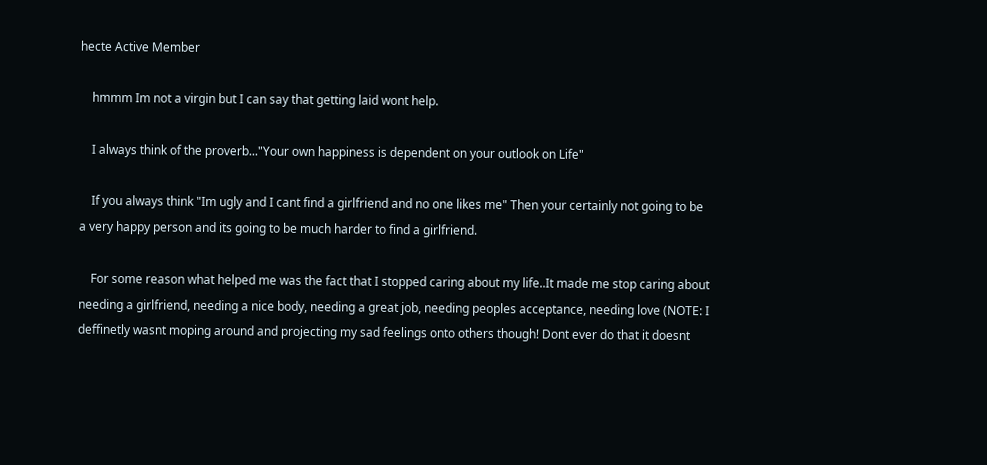hecte Active Member

    hmmm Im not a virgin but I can say that getting laid wont help.

    I always think of the proverb..."Your own happiness is dependent on your outlook on Life"

    If you always think "Im ugly and I cant find a girlfriend and no one likes me" Then your certainly not going to be a very happy person and its going to be much harder to find a girlfriend.

    For some reason what helped me was the fact that I stopped caring about my life..It made me stop caring about needing a girlfriend, needing a nice body, needing a great job, needing peoples acceptance, needing love (NOTE: I deffinetly wasnt moping around and projecting my sad feelings onto others though! Dont ever do that it doesnt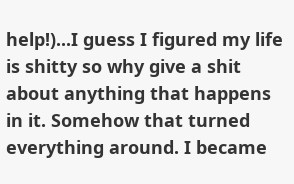help!)...I guess I figured my life is shitty so why give a shit about anything that happens in it. Somehow that turned everything around. I became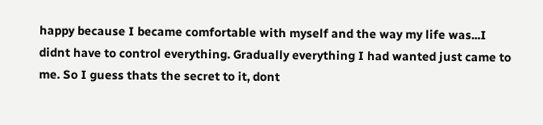happy because I became comfortable with myself and the way my life was...I didnt have to control everything. Gradually everything I had wanted just came to me. So I guess thats the secret to it, dont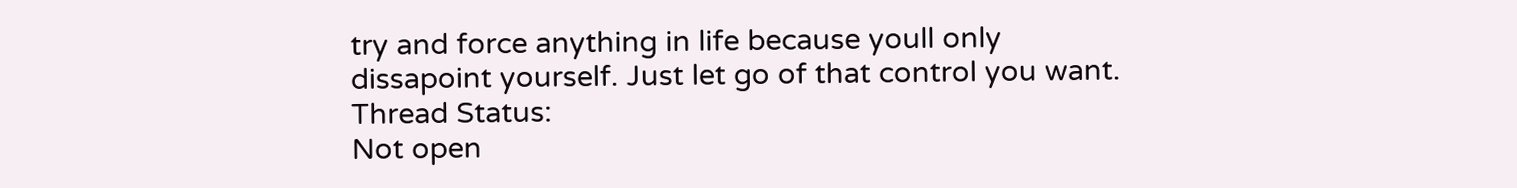try and force anything in life because youll only dissapoint yourself. Just let go of that control you want.
Thread Status:
Not open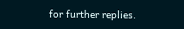for further replies.